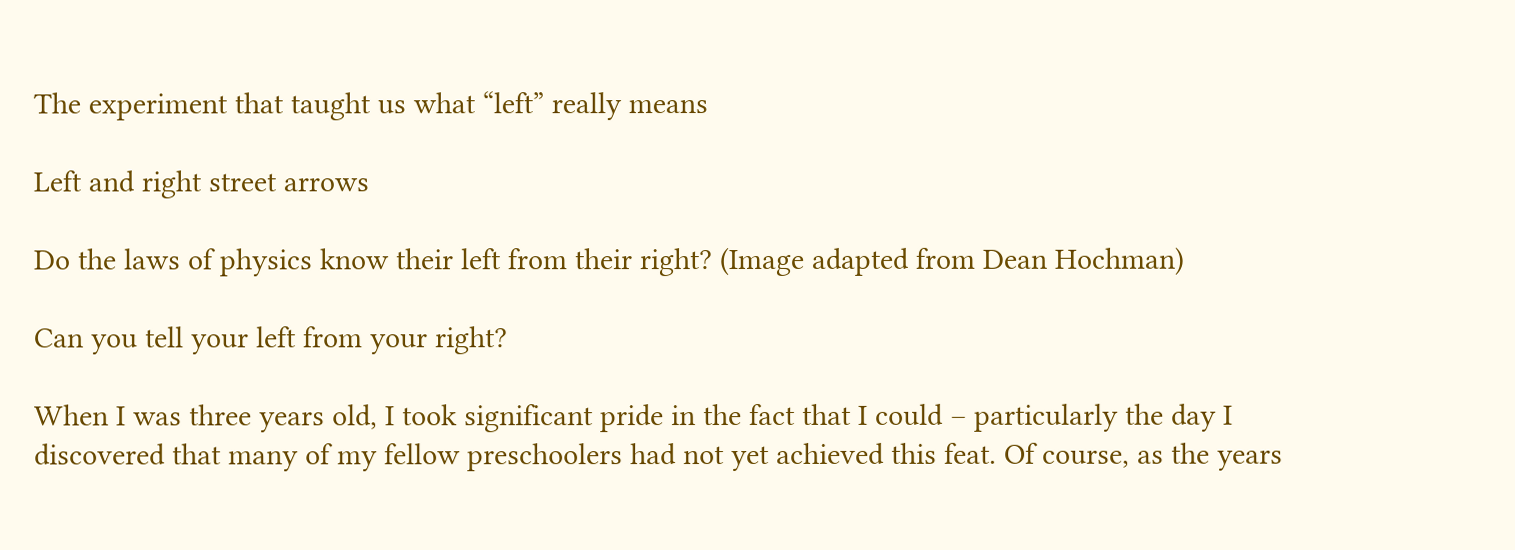The experiment that taught us what “left” really means

Left and right street arrows

Do the laws of physics know their left from their right? (Image adapted from Dean Hochman)

Can you tell your left from your right?

When I was three years old, I took significant pride in the fact that I could – particularly the day I discovered that many of my fellow preschoolers had not yet achieved this feat. Of course, as the years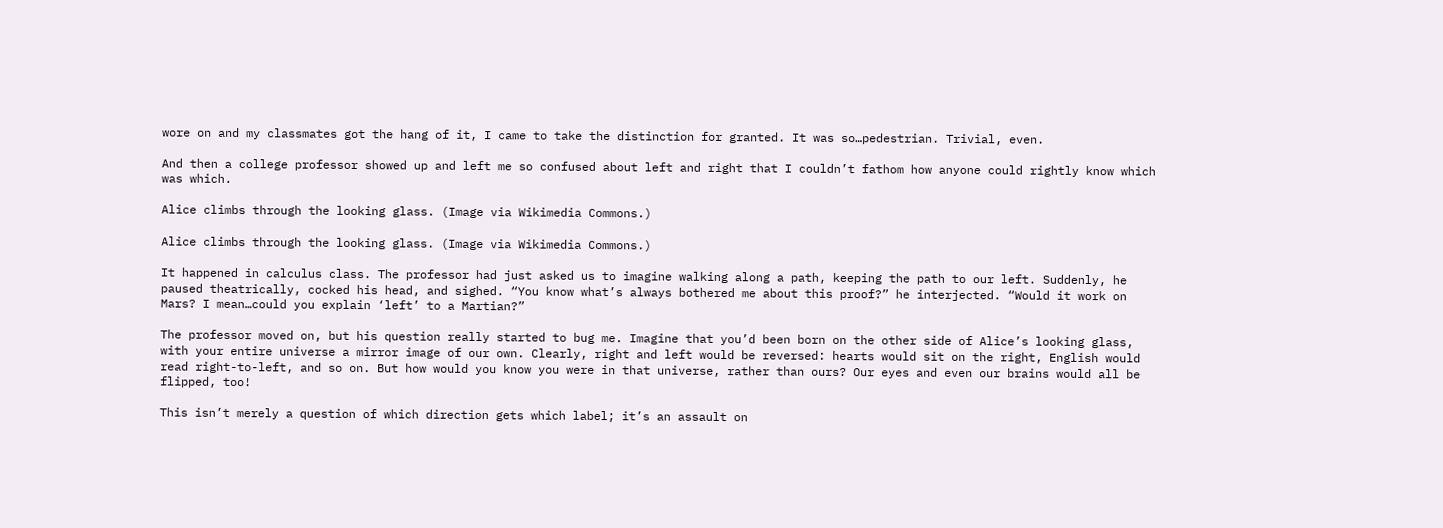wore on and my classmates got the hang of it, I came to take the distinction for granted. It was so…pedestrian. Trivial, even.

And then a college professor showed up and left me so confused about left and right that I couldn’t fathom how anyone could rightly know which was which.

Alice climbs through the looking glass. (Image via Wikimedia Commons.)

Alice climbs through the looking glass. (Image via Wikimedia Commons.)

It happened in calculus class. The professor had just asked us to imagine walking along a path, keeping the path to our left. Suddenly, he paused theatrically, cocked his head, and sighed. “You know what’s always bothered me about this proof?” he interjected. “Would it work on Mars? I mean…could you explain ‘left’ to a Martian?”

The professor moved on, but his question really started to bug me. Imagine that you’d been born on the other side of Alice’s looking glass, with your entire universe a mirror image of our own. Clearly, right and left would be reversed: hearts would sit on the right, English would read right-to-left, and so on. But how would you know you were in that universe, rather than ours? Our eyes and even our brains would all be flipped, too!

This isn’t merely a question of which direction gets which label; it’s an assault on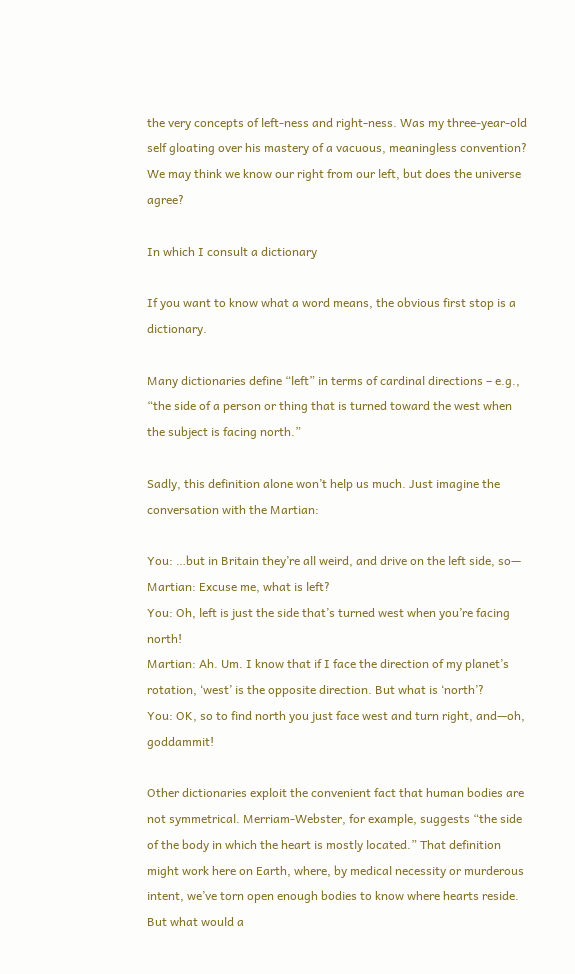the very concepts of left-ness and right-ness. Was my three-year-old self gloating over his mastery of a vacuous, meaningless convention? We may think we know our right from our left, but does the universe agree?

In which I consult a dictionary

If you want to know what a word means, the obvious first stop is a dictionary.

Many dictionaries define “left” in terms of cardinal directions – e.g., “the side of a person or thing that is turned toward the west when the subject is facing north.”

Sadly, this definition alone won’t help us much. Just imagine the conversation with the Martian:

You: …but in Britain they’re all weird, and drive on the left side, so—
Martian: Excuse me, what is left?
You: Oh, left is just the side that’s turned west when you’re facing north!
Martian: Ah. Um. I know that if I face the direction of my planet’s rotation, ‘west’ is the opposite direction. But what is ‘north’?
You: OK, so to find north you just face west and turn right, and—oh, goddammit!

Other dictionaries exploit the convenient fact that human bodies are not symmetrical. Merriam-Webster, for example, suggests “the side of the body in which the heart is mostly located.” That definition might work here on Earth, where, by medical necessity or murderous intent, we’ve torn open enough bodies to know where hearts reside. But what would a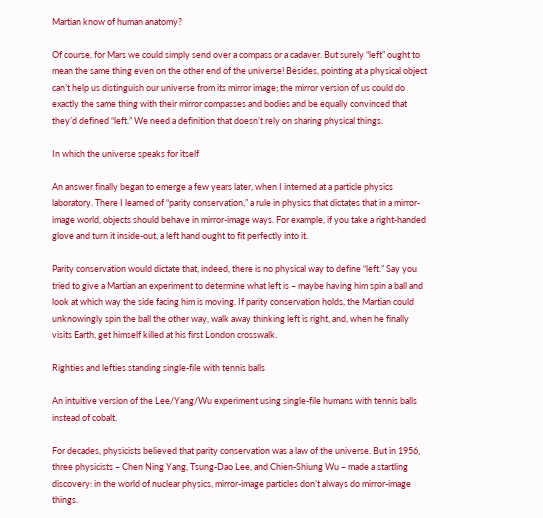Martian know of human anatomy?

Of course, for Mars we could simply send over a compass or a cadaver. But surely “left” ought to mean the same thing even on the other end of the universe! Besides, pointing at a physical object can’t help us distinguish our universe from its mirror image; the mirror version of us could do exactly the same thing with their mirror compasses and bodies and be equally convinced that they’d defined “left.” We need a definition that doesn’t rely on sharing physical things.

In which the universe speaks for itself

An answer finally began to emerge a few years later, when I interned at a particle physics laboratory. There I learned of “parity conservation,” a rule in physics that dictates that in a mirror-image world, objects should behave in mirror-image ways. For example, if you take a right-handed glove and turn it inside-out, a left hand ought to fit perfectly into it.

Parity conservation would dictate that, indeed, there is no physical way to define “left.” Say you tried to give a Martian an experiment to determine what left is – maybe having him spin a ball and look at which way the side facing him is moving. If parity conservation holds, the Martian could unknowingly spin the ball the other way, walk away thinking left is right, and, when he finally visits Earth, get himself killed at his first London crosswalk.

Righties and lefties standing single-file with tennis balls

An intuitive version of the Lee/Yang/Wu experiment using single-file humans with tennis balls instead of cobalt.

For decades, physicists believed that parity conservation was a law of the universe. But in 1956, three physicists – Chen Ning Yang, Tsung-Dao Lee, and Chien-Shiung Wu – made a startling discovery: in the world of nuclear physics, mirror-image particles don’t always do mirror-image things.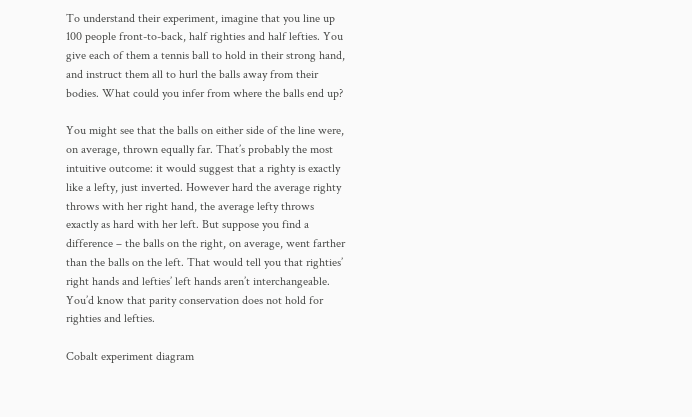To understand their experiment, imagine that you line up 100 people front-to-back, half righties and half lefties. You give each of them a tennis ball to hold in their strong hand, and instruct them all to hurl the balls away from their bodies. What could you infer from where the balls end up?

You might see that the balls on either side of the line were, on average, thrown equally far. That’s probably the most intuitive outcome: it would suggest that a righty is exactly like a lefty, just inverted. However hard the average righty throws with her right hand, the average lefty throws exactly as hard with her left. But suppose you find a difference – the balls on the right, on average, went farther than the balls on the left. That would tell you that righties’ right hands and lefties’ left hands aren’t interchangeable. You’d know that parity conservation does not hold for righties and lefties.

Cobalt experiment diagram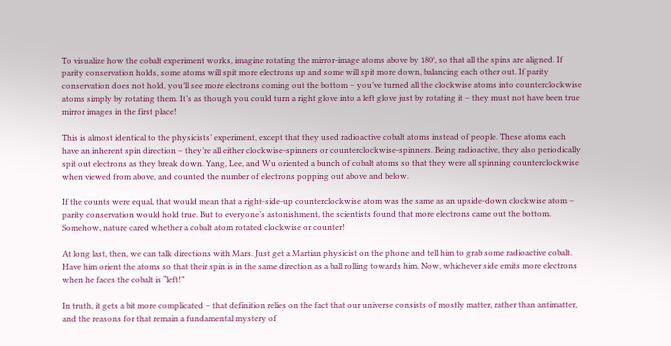To visualize how the cobalt experiment works, imagine rotating the mirror-image atoms above by 180°, so that all the spins are aligned. If parity conservation holds, some atoms will spit more electrons up and some will spit more down, balancing each other out. If parity conservation does not hold, you’ll see more electrons coming out the bottom – you’ve turned all the clockwise atoms into counterclockwise atoms simply by rotating them. It’s as though you could turn a right glove into a left glove just by rotating it – they must not have been true mirror images in the first place!

This is almost identical to the physicists’ experiment, except that they used radioactive cobalt atoms instead of people. These atoms each have an inherent spin direction – they’re all either clockwise-spinners or counterclockwise-spinners. Being radioactive, they also periodically spit out electrons as they break down. Yang, Lee, and Wu oriented a bunch of cobalt atoms so that they were all spinning counterclockwise when viewed from above, and counted the number of electrons popping out above and below.

If the counts were equal, that would mean that a right-side-up counterclockwise atom was the same as an upside-down clockwise atom – parity conservation would hold true. But to everyone’s astonishment, the scientists found that more electrons came out the bottom. Somehow, nature cared whether a cobalt atom rotated clockwise or counter!

At long last, then, we can talk directions with Mars. Just get a Martian physicist on the phone and tell him to grab some radioactive cobalt. Have him orient the atoms so that their spin is in the same direction as a ball rolling towards him. Now, whichever side emits more electrons when he faces the cobalt is “left!”

In truth, it gets a bit more complicated – that definition relies on the fact that our universe consists of mostly matter, rather than antimatter, and the reasons for that remain a fundamental mystery of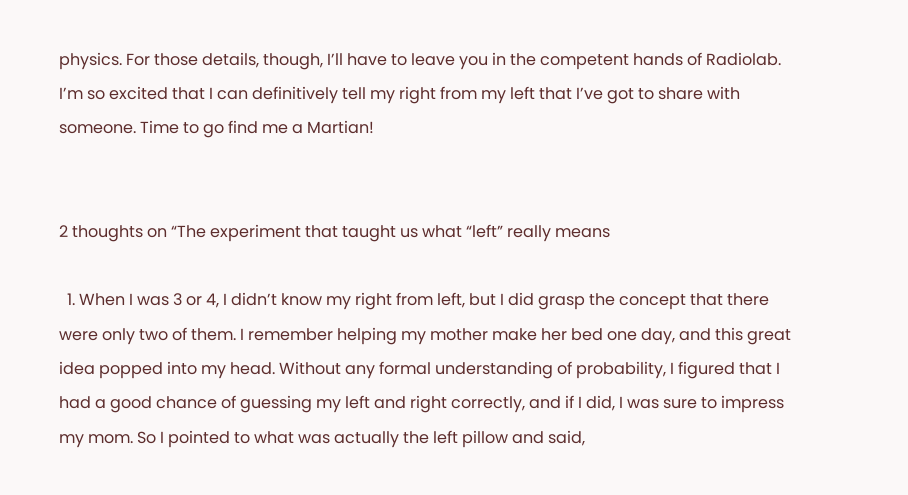physics. For those details, though, I’ll have to leave you in the competent hands of Radiolab. I’m so excited that I can definitively tell my right from my left that I’ve got to share with someone. Time to go find me a Martian!


2 thoughts on “The experiment that taught us what “left” really means

  1. When I was 3 or 4, I didn’t know my right from left, but I did grasp the concept that there were only two of them. I remember helping my mother make her bed one day, and this great idea popped into my head. Without any formal understanding of probability, I figured that I had a good chance of guessing my left and right correctly, and if I did, I was sure to impress my mom. So I pointed to what was actually the left pillow and said,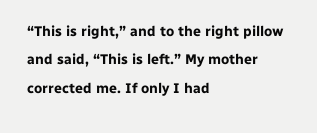“This is right,” and to the right pillow and said, “This is left.” My mother corrected me. If only I had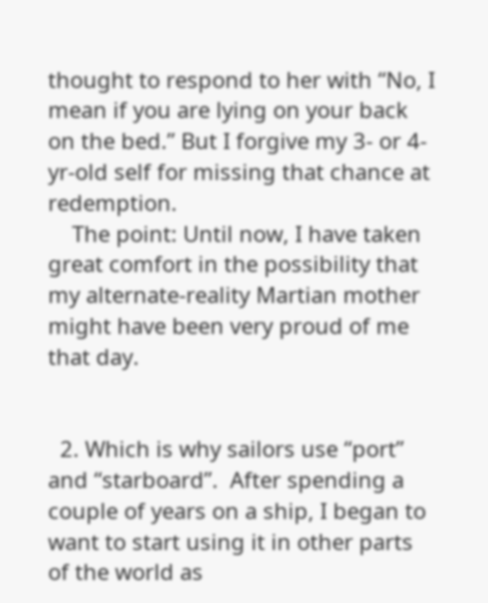thought to respond to her with “No, I mean if you are lying on your back on the bed.” But I forgive my 3- or 4-yr-old self for missing that chance at redemption.
    The point: Until now, I have taken great comfort in the possibility that my alternate-reality Martian mother might have been very proud of me that day.


  2. Which is why sailors use “port” and “starboard”.  After spending a couple of years on a ship, I began to want to start using it in other parts of the world as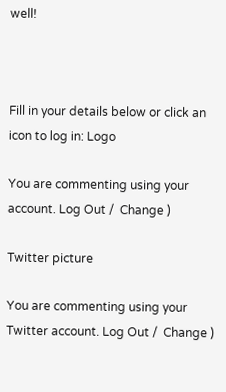well!



Fill in your details below or click an icon to log in: Logo

You are commenting using your account. Log Out /  Change )

Twitter picture

You are commenting using your Twitter account. Log Out /  Change )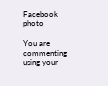Facebook photo

You are commenting using your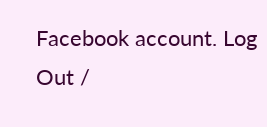Facebook account. Log Out /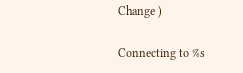Change )

Connecting to %s